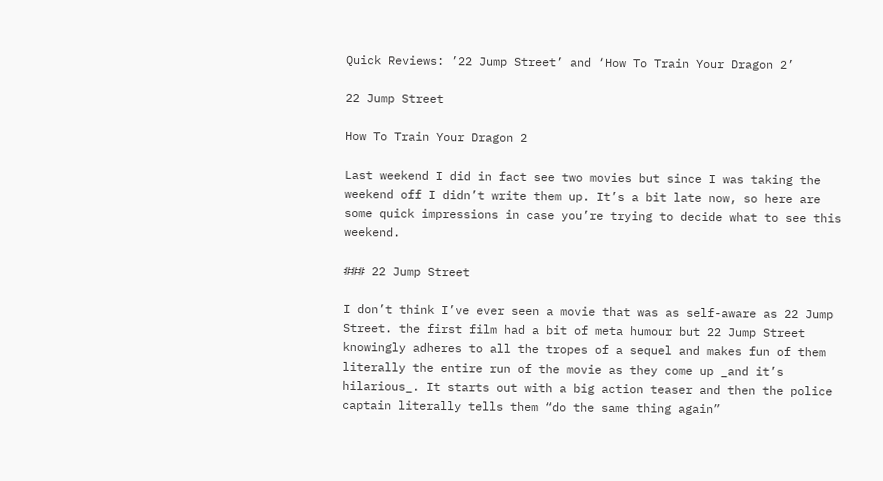Quick Reviews: ’22 Jump Street’ and ‘How To Train Your Dragon 2’

22 Jump Street

How To Train Your Dragon 2

Last weekend I did in fact see two movies but since I was taking the weekend off I didn’t write them up. It’s a bit late now, so here are some quick impressions in case you’re trying to decide what to see this weekend.

### 22 Jump Street

I don’t think I’ve ever seen a movie that was as self-aware as 22 Jump Street. the first film had a bit of meta humour but 22 Jump Street knowingly adheres to all the tropes of a sequel and makes fun of them literally the entire run of the movie as they come up _and it’s hilarious_. It starts out with a big action teaser and then the police captain literally tells them “do the same thing again”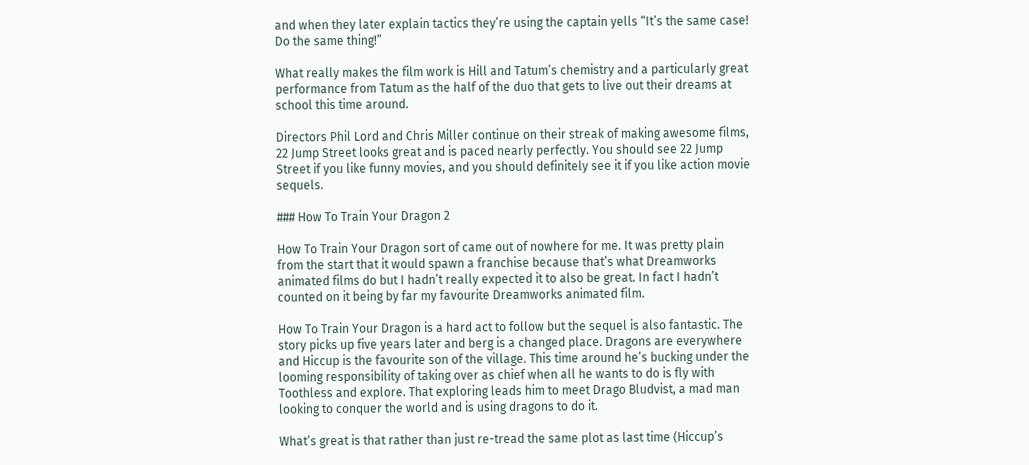and when they later explain tactics they’re using the captain yells “It’s the same case! Do the same thing!”

What really makes the film work is Hill and Tatum’s chemistry and a particularly great performance from Tatum as the half of the duo that gets to live out their dreams at school this time around.

Directors Phil Lord and Chris Miller continue on their streak of making awesome films, 22 Jump Street looks great and is paced nearly perfectly. You should see 22 Jump Street if you like funny movies, and you should definitely see it if you like action movie sequels.

### How To Train Your Dragon 2

How To Train Your Dragon sort of came out of nowhere for me. It was pretty plain from the start that it would spawn a franchise because that’s what Dreamworks animated films do but I hadn’t really expected it to also be great. In fact I hadn’t counted on it being by far my favourite Dreamworks animated film.

How To Train Your Dragon is a hard act to follow but the sequel is also fantastic. The story picks up five years later and berg is a changed place. Dragons are everywhere and Hiccup is the favourite son of the village. This time around he’s bucking under the looming responsibility of taking over as chief when all he wants to do is fly with Toothless and explore. That exploring leads him to meet Drago Bludvist, a mad man looking to conquer the world and is using dragons to do it.

What’s great is that rather than just re-tread the same plot as last time (Hiccup’s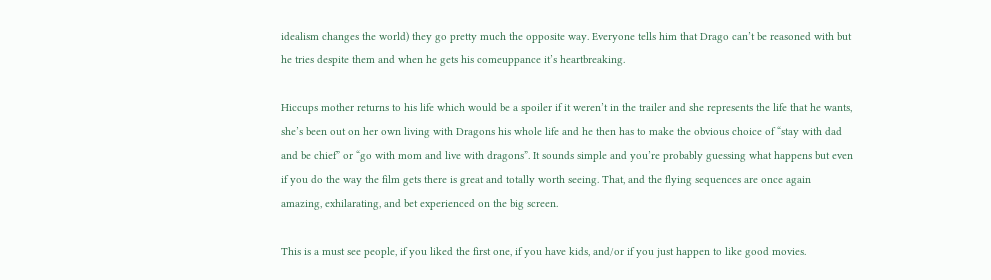idealism changes the world) they go pretty much the opposite way. Everyone tells him that Drago can’t be reasoned with but he tries despite them and when he gets his comeuppance it’s heartbreaking.

Hiccups mother returns to his life which would be a spoiler if it weren’t in the trailer and she represents the life that he wants, she’s been out on her own living with Dragons his whole life and he then has to make the obvious choice of “stay with dad and be chief” or “go with mom and live with dragons”. It sounds simple and you’re probably guessing what happens but even if you do the way the film gets there is great and totally worth seeing. That, and the flying sequences are once again amazing, exhilarating, and bet experienced on the big screen.

This is a must see people, if you liked the first one, if you have kids, and/or if you just happen to like good movies.